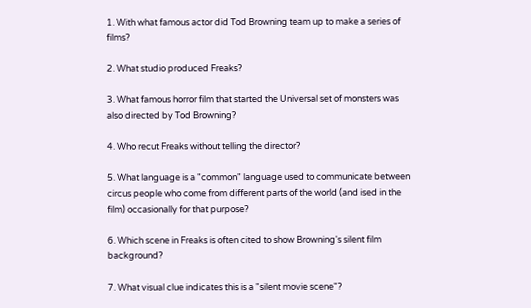1. With what famous actor did Tod Browning team up to make a series of films?

2. What studio produced Freaks?

3. What famous horror film that started the Universal set of monsters was also directed by Tod Browning?

4. Who recut Freaks without telling the director?

5. What language is a "common" language used to communicate between circus people who come from different parts of the world (and ised in the film) occasionally for that purpose?

6. Which scene in Freaks is often cited to show Browning's silent film background?

7. What visual clue indicates this is a "silent movie scene"?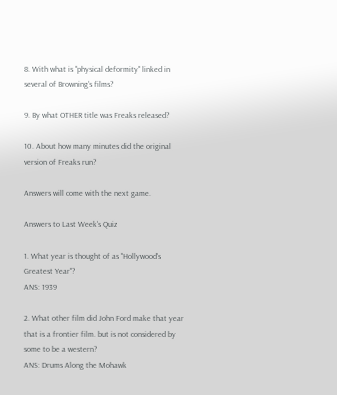8. With what is "physical deformity" linked in several of Browning's films?

9. By what OTHER title was Freaks released?

10. About how many minutes did the original version of Freaks run?

Answers will come with the next game.

Answers to Last Week's Quiz

1. What year is thought of as "Hollywood's Greatest Year"?
ANS: 1939

2. What other film did John Ford make that year that is a frontier film. but is not considered by some to be a western?
ANS: Drums Along the Mohawk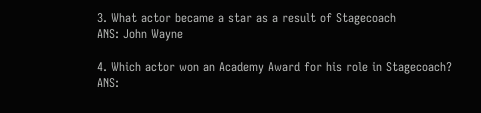3. What actor became a star as a result of Stagecoach
ANS: John Wayne

4. Which actor won an Academy Award for his role in Stagecoach?
ANS: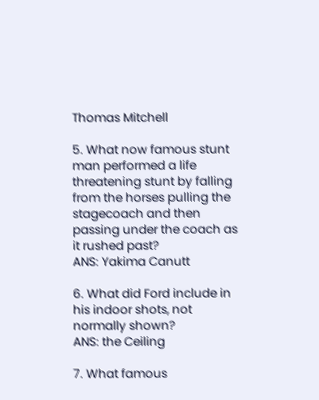Thomas Mitchell

5. What now famous stunt man performed a life threatening stunt by falling from the horses pulling the stagecoach and then passing under the coach as it rushed past?
ANS: Yakima Canutt

6. What did Ford include in his indoor shots, not normally shown?
ANS: the Ceiling

7. What famous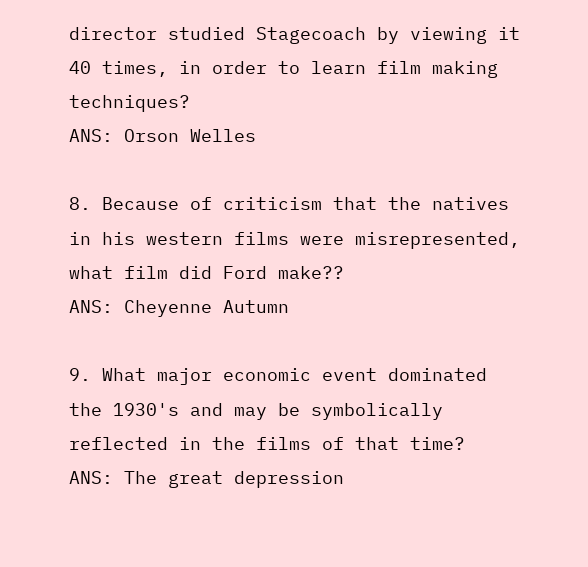director studied Stagecoach by viewing it 40 times, in order to learn film making techniques?
ANS: Orson Welles

8. Because of criticism that the natives in his western films were misrepresented, what film did Ford make??
ANS: Cheyenne Autumn

9. What major economic event dominated the 1930's and may be symbolically reflected in the films of that time?
ANS: The great depression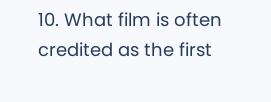10. What film is often credited as the first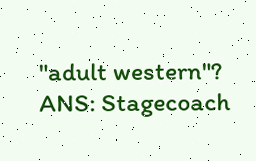"adult western"?
ANS: Stagecoach